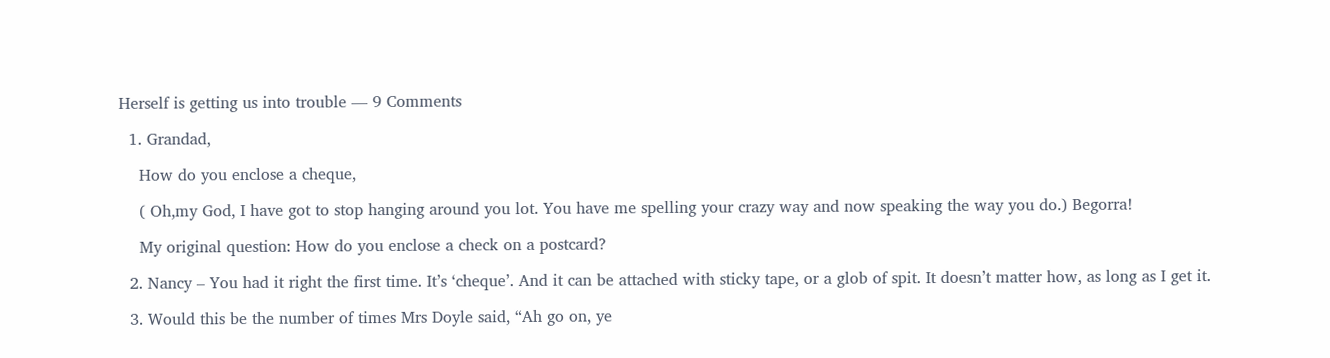Herself is getting us into trouble — 9 Comments

  1. Grandad,

    How do you enclose a cheque,

    ( Oh,my God, I have got to stop hanging around you lot. You have me spelling your crazy way and now speaking the way you do.) Begorra!

    My original question: How do you enclose a check on a postcard?

  2. Nancy – You had it right the first time. It’s ‘cheque’. And it can be attached with sticky tape, or a glob of spit. It doesn’t matter how, as long as I get it.

  3. Would this be the number of times Mrs Doyle said, “Ah go on, ye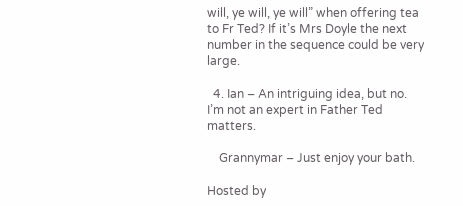will, ye will, ye will” when offering tea to Fr Ted? If it’s Mrs Doyle the next number in the sequence could be very large.

  4. Ian – An intriguing idea, but no. I’m not an expert in Father Ted matters.

    Grannymar – Just enjoy your bath.

Hosted by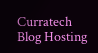Curratech Blog Hosting